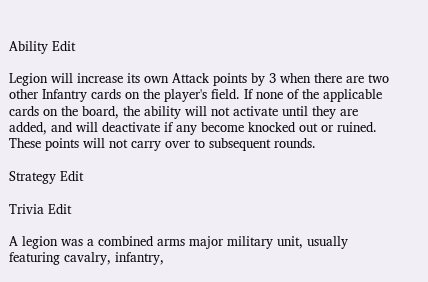Ability Edit

Legion will increase its own Attack points by 3 when there are two other Infantry cards on the player's field. If none of the applicable cards on the board, the ability will not activate until they are added, and will deactivate if any become knocked out or ruined. These points will not carry over to subsequent rounds.

Strategy Edit

Trivia Edit

A legion was a combined arms major military unit, usually featuring cavalry, infantry,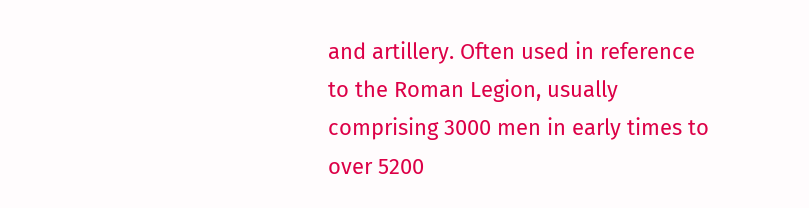and artillery. Often used in reference to the Roman Legion, usually comprising 3000 men in early times to over 5200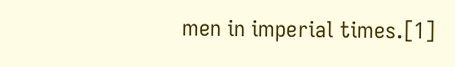men in imperial times.[1]